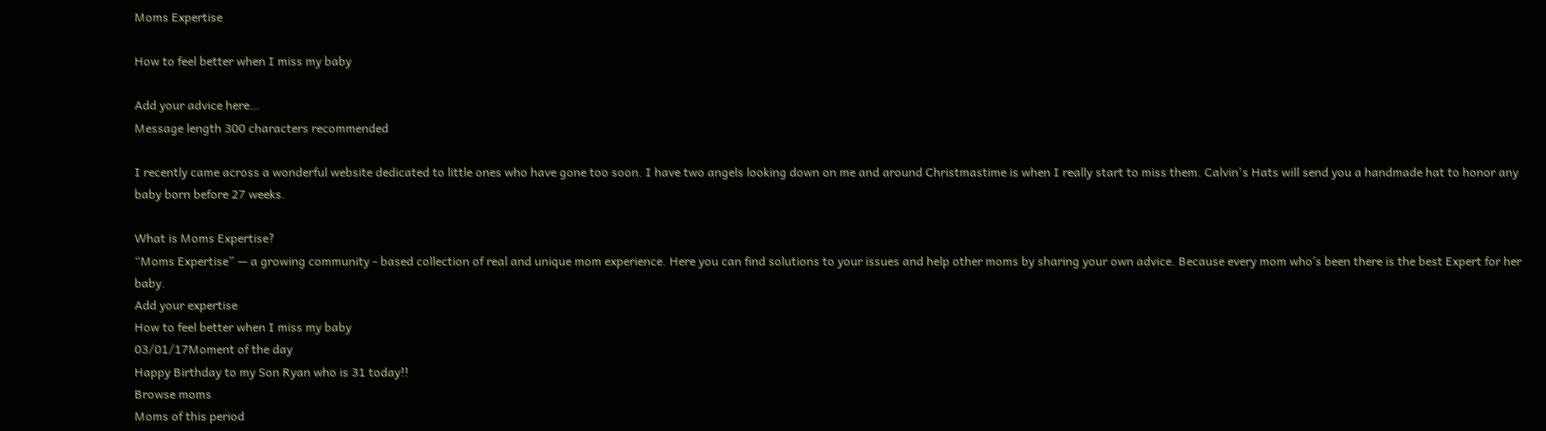Moms Expertise

How to feel better when I miss my baby

Add your advice here…
Message length 300 characters recommended

I recently came across a wonderful website dedicated to little ones who have gone too soon. I have two angels looking down on me and around Christmastime is when I really start to miss them. Calvin's Hats will send you a handmade hat to honor any baby born before 27 weeks.

What is Moms Expertise?
“Moms Expertise” — a growing community - based collection of real and unique mom experience. Here you can find solutions to your issues and help other moms by sharing your own advice. Because every mom who’s been there is the best Expert for her baby.
Add your expertise
How to feel better when I miss my baby
03/01/17Moment of the day
Happy Birthday to my Son Ryan who is 31 today!!
Browse moms
Moms of this period